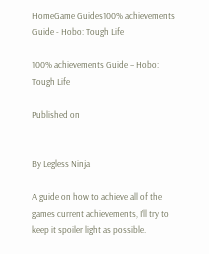HomeGame Guides100% achievements Guide - Hobo: Tough Life

100% achievements Guide – Hobo: Tough Life

Published on


By Legless Ninja

A guide on how to achieve all of the games current achievements, I’ll try to keep it spoiler light as possible.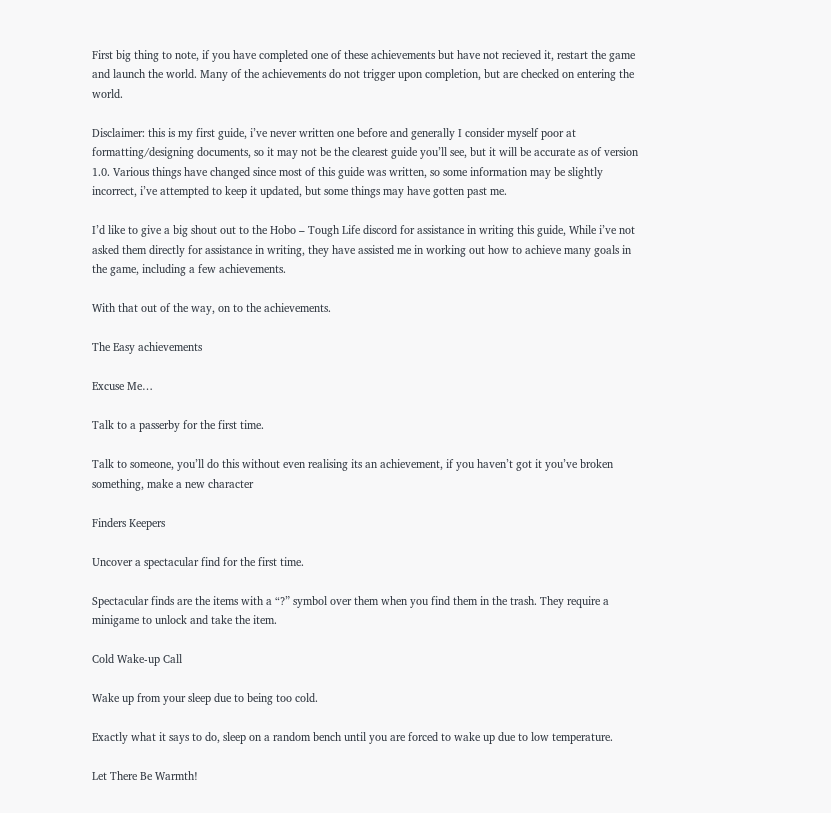First big thing to note, if you have completed one of these achievements but have not recieved it, restart the game and launch the world. Many of the achievements do not trigger upon completion, but are checked on entering the world.

Disclaimer: this is my first guide, i’ve never written one before and generally I consider myself poor at formatting/designing documents, so it may not be the clearest guide you’ll see, but it will be accurate as of version 1.0. Various things have changed since most of this guide was written, so some information may be slightly incorrect, i’ve attempted to keep it updated, but some things may have gotten past me.

I’d like to give a big shout out to the Hobo – Tough Life discord for assistance in writing this guide, While i’ve not asked them directly for assistance in writing, they have assisted me in working out how to achieve many goals in the game, including a few achievements.

With that out of the way, on to the achievements.

The Easy achievements

Excuse Me…

Talk to a passerby for the first time.

Talk to someone, you’ll do this without even realising its an achievement, if you haven’t got it you’ve broken something, make a new character

Finders Keepers

Uncover a spectacular find for the first time.

Spectacular finds are the items with a “?” symbol over them when you find them in the trash. They require a minigame to unlock and take the item.

Cold Wake-up Call

Wake up from your sleep due to being too cold.

Exactly what it says to do, sleep on a random bench until you are forced to wake up due to low temperature.

Let There Be Warmth!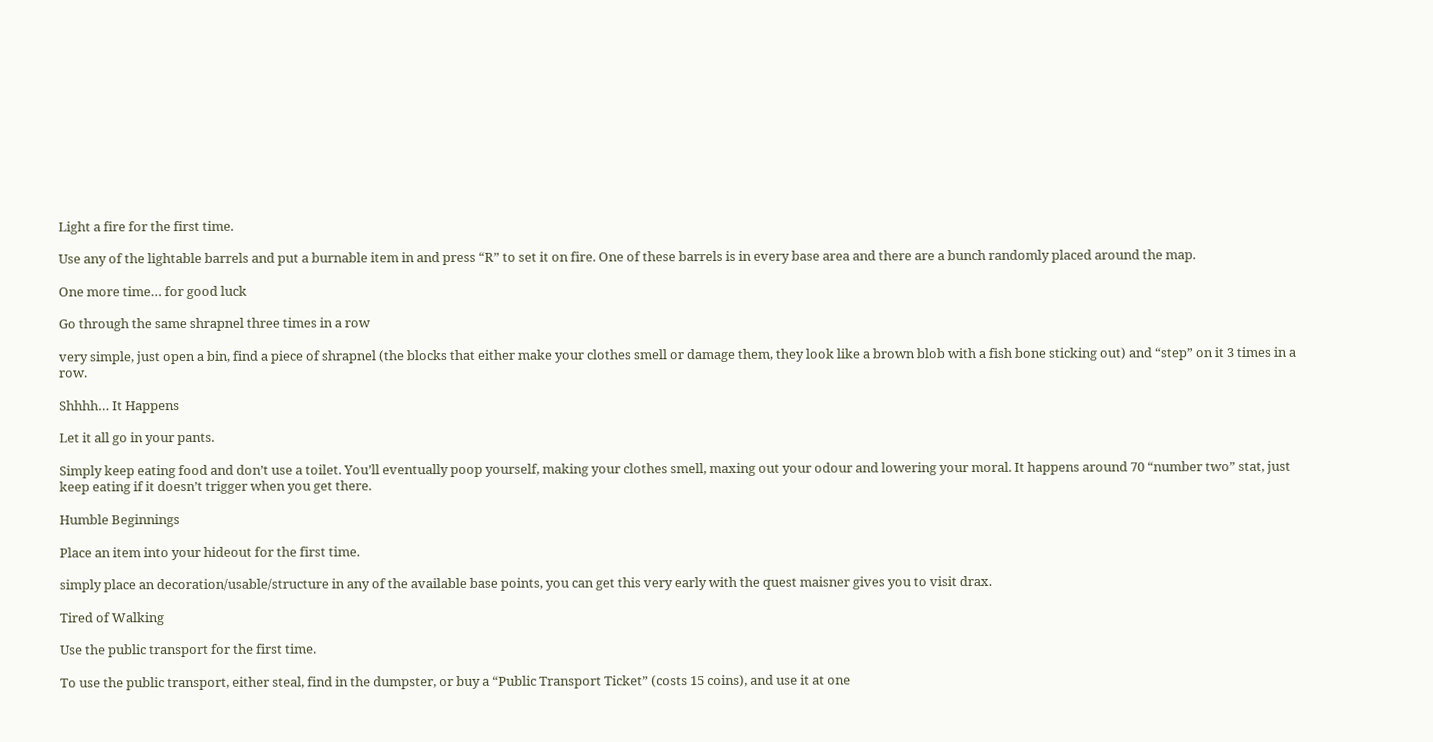Light a fire for the first time.

Use any of the lightable barrels and put a burnable item in and press “R” to set it on fire. One of these barrels is in every base area and there are a bunch randomly placed around the map.

One more time… for good luck

Go through the same shrapnel three times in a row

very simple, just open a bin, find a piece of shrapnel (the blocks that either make your clothes smell or damage them, they look like a brown blob with a fish bone sticking out) and “step” on it 3 times in a row.

Shhhh… It Happens

Let it all go in your pants.

Simply keep eating food and don’t use a toilet. You’ll eventually poop yourself, making your clothes smell, maxing out your odour and lowering your moral. It happens around 70 “number two” stat, just keep eating if it doesn’t trigger when you get there.

Humble Beginnings

Place an item into your hideout for the first time.

simply place an decoration/usable/structure in any of the available base points, you can get this very early with the quest maisner gives you to visit drax.

Tired of Walking

Use the public transport for the first time.

To use the public transport, either steal, find in the dumpster, or buy a “Public Transport Ticket” (costs 15 coins), and use it at one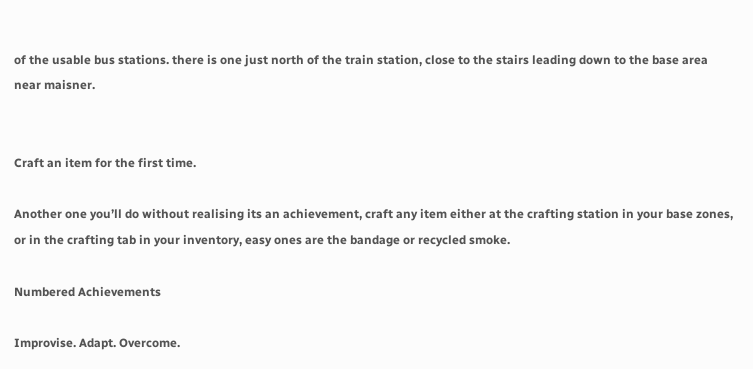of the usable bus stations. there is one just north of the train station, close to the stairs leading down to the base area near maisner.


Craft an item for the first time.

Another one you’ll do without realising its an achievement, craft any item either at the crafting station in your base zones, or in the crafting tab in your inventory, easy ones are the bandage or recycled smoke.

Numbered Achievements

Improvise. Adapt. Overcome.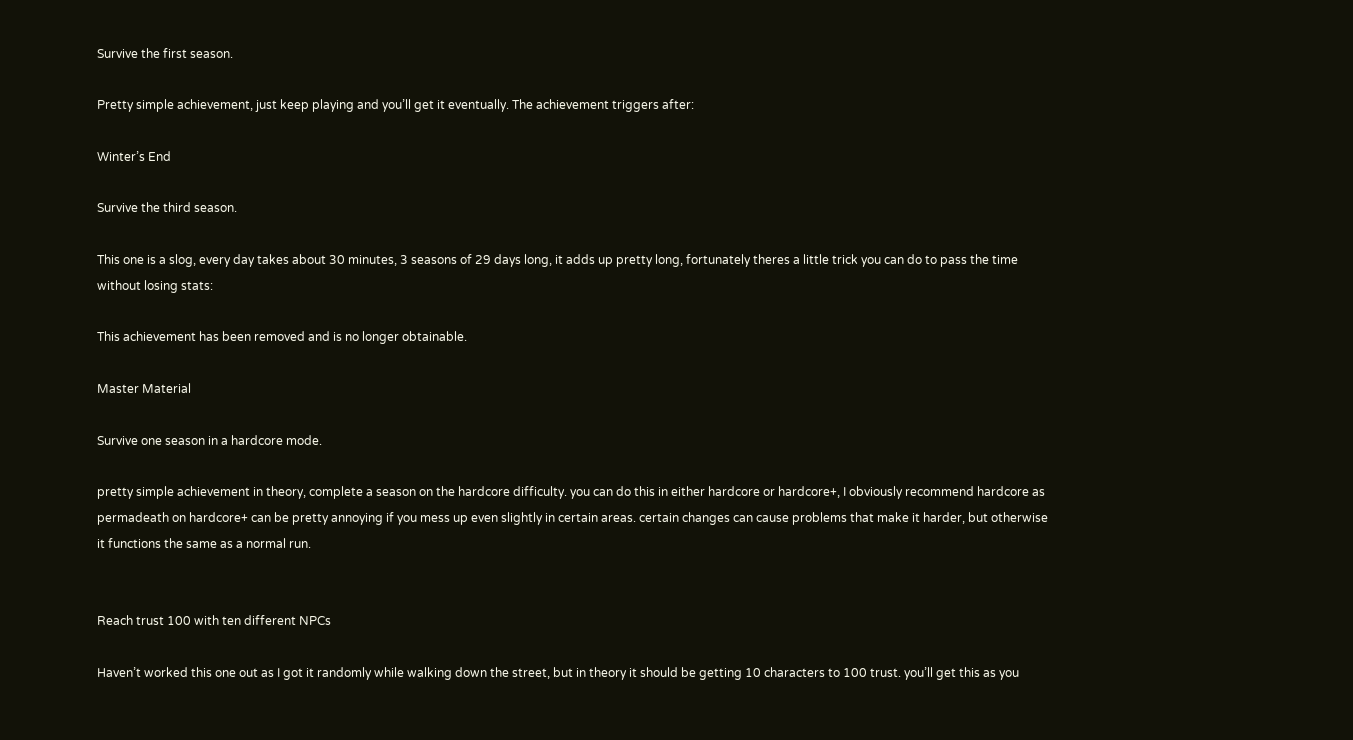Survive the first season.

Pretty simple achievement, just keep playing and you’ll get it eventually. The achievement triggers after:

Winter’s End

Survive the third season.

This one is a slog, every day takes about 30 minutes, 3 seasons of 29 days long, it adds up pretty long, fortunately theres a little trick you can do to pass the time without losing stats:

This achievement has been removed and is no longer obtainable.

Master Material

Survive one season in a hardcore mode.

pretty simple achievement in theory, complete a season on the hardcore difficulty. you can do this in either hardcore or hardcore+, I obviously recommend hardcore as permadeath on hardcore+ can be pretty annoying if you mess up even slightly in certain areas. certain changes can cause problems that make it harder, but otherwise it functions the same as a normal run.


Reach trust 100 with ten different NPCs

Haven’t worked this one out as I got it randomly while walking down the street, but in theory it should be getting 10 characters to 100 trust. you’ll get this as you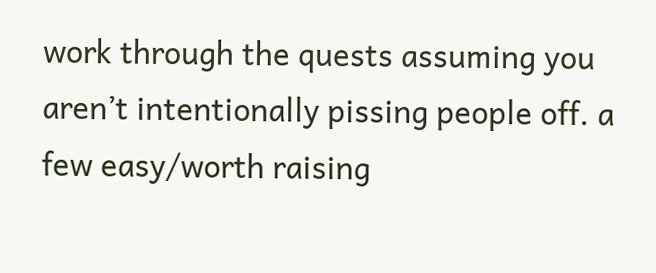work through the quests assuming you aren’t intentionally pissing people off. a few easy/worth raising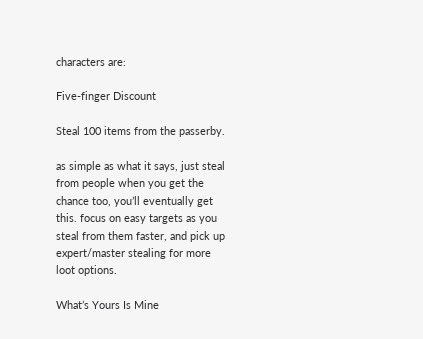characters are:

Five-finger Discount

Steal 100 items from the passerby.

as simple as what it says, just steal from people when you get the chance too, you’ll eventually get this. focus on easy targets as you steal from them faster, and pick up expert/master stealing for more loot options.

What’s Yours Is Mine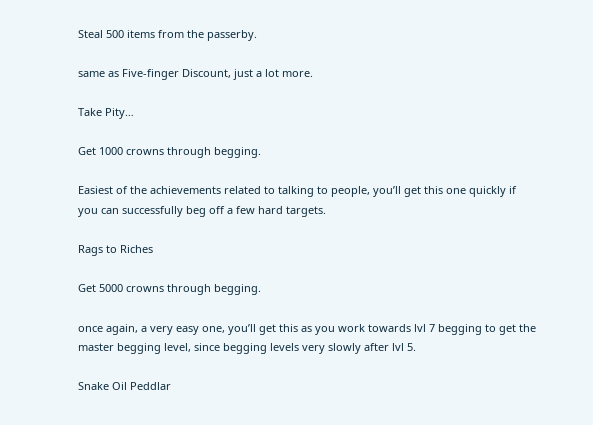Steal 500 items from the passerby.

same as Five-finger Discount, just a lot more.

Take Pity…

Get 1000 crowns through begging.

Easiest of the achievements related to talking to people, you’ll get this one quickly if you can successfully beg off a few hard targets.

Rags to Riches

Get 5000 crowns through begging.

once again, a very easy one, you’ll get this as you work towards lvl 7 begging to get the master begging level, since begging levels very slowly after lvl 5.

Snake Oil Peddlar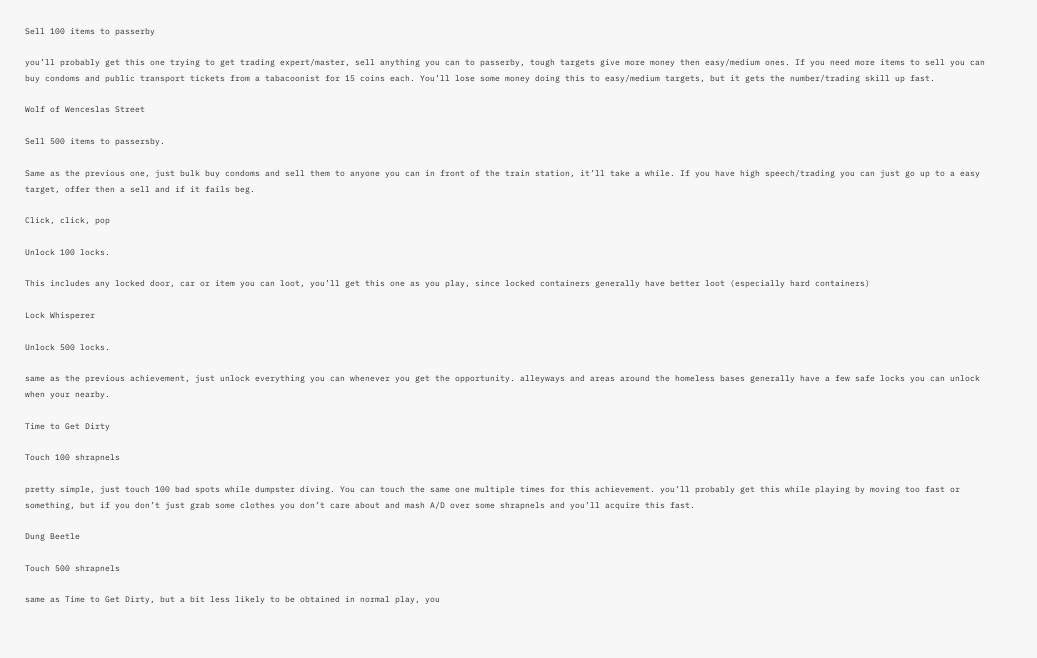Sell 100 items to passerby

you’ll probably get this one trying to get trading expert/master, sell anything you can to passerby, tough targets give more money then easy/medium ones. If you need more items to sell you can buy condoms and public transport tickets from a tabacoonist for 15 coins each. You’ll lose some money doing this to easy/medium targets, but it gets the number/trading skill up fast.

Wolf of Wenceslas Street

Sell 500 items to passersby.

Same as the previous one, just bulk buy condoms and sell them to anyone you can in front of the train station, it’ll take a while. If you have high speech/trading you can just go up to a easy target, offer then a sell and if it fails beg.

Click, click, pop

Unlock 100 locks.

This includes any locked door, car or item you can loot, you’ll get this one as you play, since locked containers generally have better loot (especially hard containers)

Lock Whisperer

Unlock 500 locks.

same as the previous achievement, just unlock everything you can whenever you get the opportunity. alleyways and areas around the homeless bases generally have a few safe locks you can unlock when your nearby.

Time to Get Dirty

Touch 100 shrapnels

pretty simple, just touch 100 bad spots while dumpster diving. You can touch the same one multiple times for this achievement. you’ll probably get this while playing by moving too fast or something, but if you don’t just grab some clothes you don’t care about and mash A/D over some shrapnels and you’ll acquire this fast.

Dung Beetle

Touch 500 shrapnels

same as Time to Get Dirty, but a bit less likely to be obtained in normal play, you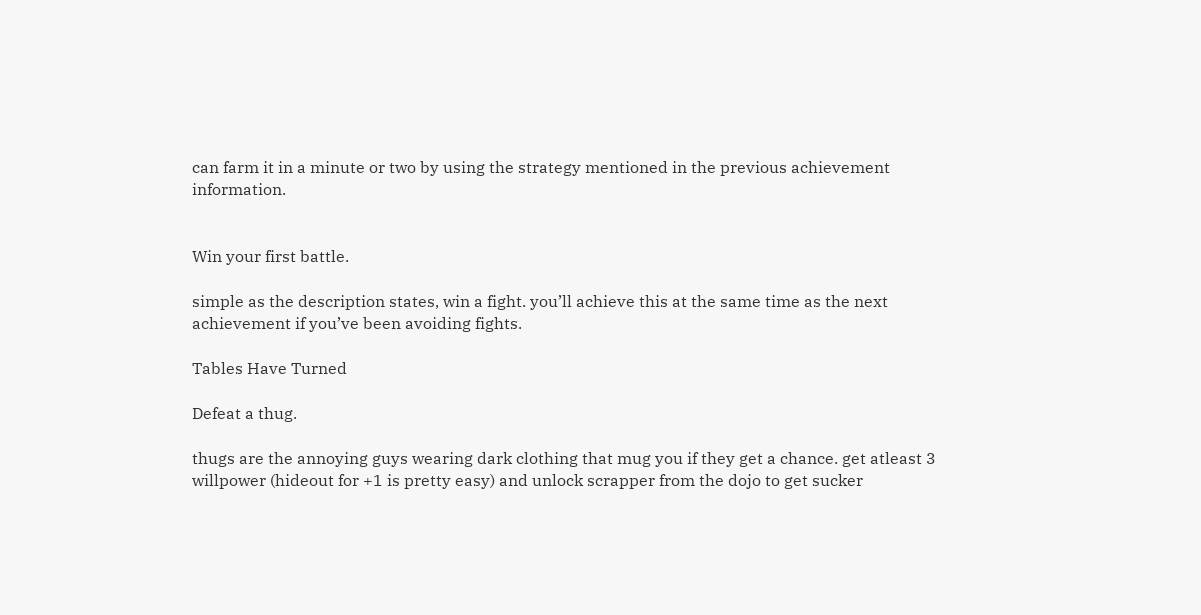can farm it in a minute or two by using the strategy mentioned in the previous achievement information.


Win your first battle.

simple as the description states, win a fight. you’ll achieve this at the same time as the next achievement if you’ve been avoiding fights.

Tables Have Turned

Defeat a thug.

thugs are the annoying guys wearing dark clothing that mug you if they get a chance. get atleast 3 willpower (hideout for +1 is pretty easy) and unlock scrapper from the dojo to get sucker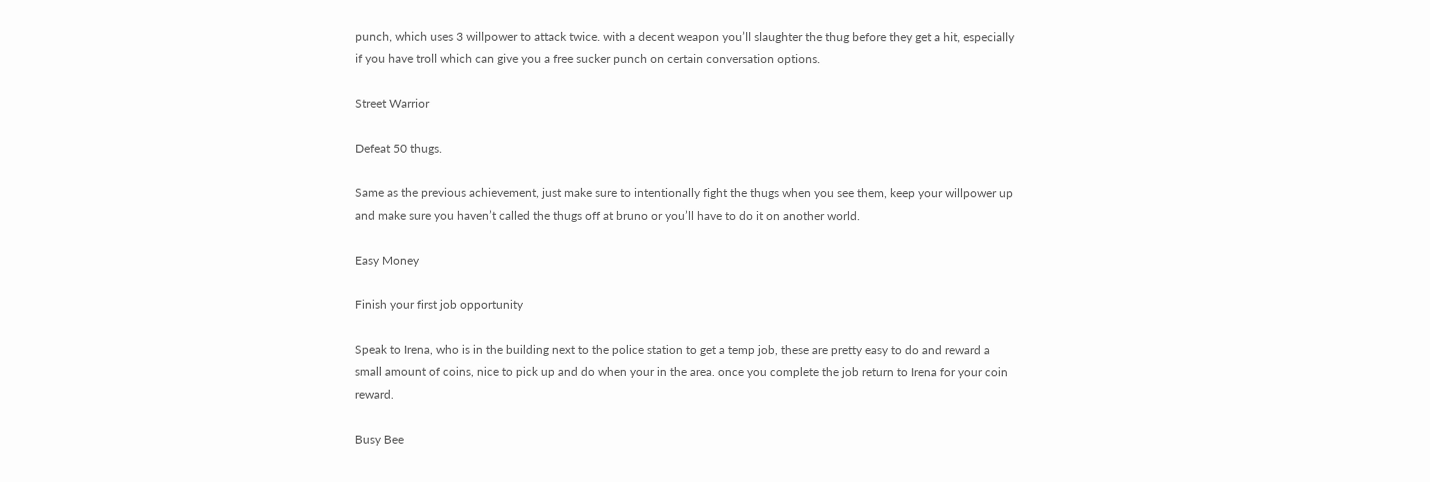punch, which uses 3 willpower to attack twice. with a decent weapon you’ll slaughter the thug before they get a hit, especially if you have troll which can give you a free sucker punch on certain conversation options.

Street Warrior

Defeat 50 thugs.

Same as the previous achievement, just make sure to intentionally fight the thugs when you see them, keep your willpower up and make sure you haven’t called the thugs off at bruno or you’ll have to do it on another world.

Easy Money

Finish your first job opportunity

Speak to Irena, who is in the building next to the police station to get a temp job, these are pretty easy to do and reward a small amount of coins, nice to pick up and do when your in the area. once you complete the job return to Irena for your coin reward.

Busy Bee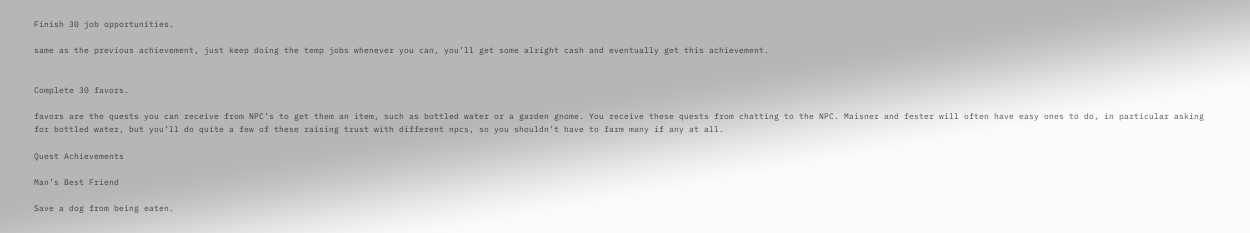Finish 30 job opportunities.

same as the previous achievement, just keep doing the temp jobs whenever you can, you’ll get some alright cash and eventually get this achievement.


Complete 30 favors.

favors are the quests you can receive from NPC’s to get them an item, such as bottled water or a garden gnome. You receive these quests from chatting to the NPC. Maisner and fester will often have easy ones to do, in particular asking for bottled water, but you’ll do quite a few of these raising trust with different npcs, so you shouldn’t have to farm many if any at all.

Quest Achievements

Man’s Best Friend

Save a dog from being eaten.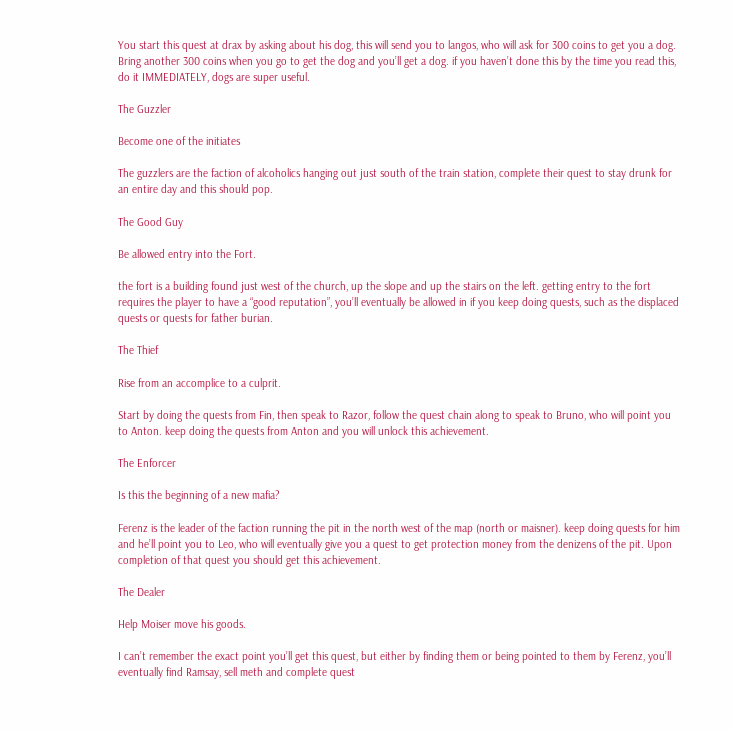You start this quest at drax by asking about his dog, this will send you to langos, who will ask for 300 coins to get you a dog. Bring another 300 coins when you go to get the dog and you’ll get a dog. if you haven’t done this by the time you read this, do it IMMEDIATELY, dogs are super useful.

The Guzzler

Become one of the initiates

The guzzlers are the faction of alcoholics hanging out just south of the train station, complete their quest to stay drunk for an entire day and this should pop.

The Good Guy

Be allowed entry into the Fort.

the fort is a building found just west of the church, up the slope and up the stairs on the left. getting entry to the fort requires the player to have a “good reputation”, you’ll eventually be allowed in if you keep doing quests, such as the displaced quests or quests for father burian.

The Thief

Rise from an accomplice to a culprit.

Start by doing the quests from Fin, then speak to Razor, follow the quest chain along to speak to Bruno, who will point you to Anton. keep doing the quests from Anton and you will unlock this achievement.

The Enforcer

Is this the beginning of a new mafia?

Ferenz is the leader of the faction running the pit in the north west of the map (north or maisner). keep doing quests for him and he’ll point you to Leo, who will eventually give you a quest to get protection money from the denizens of the pit. Upon completion of that quest you should get this achievement.

The Dealer

Help Moiser move his goods.

I can’t remember the exact point you’ll get this quest, but either by finding them or being pointed to them by Ferenz, you’ll eventually find Ramsay, sell meth and complete quest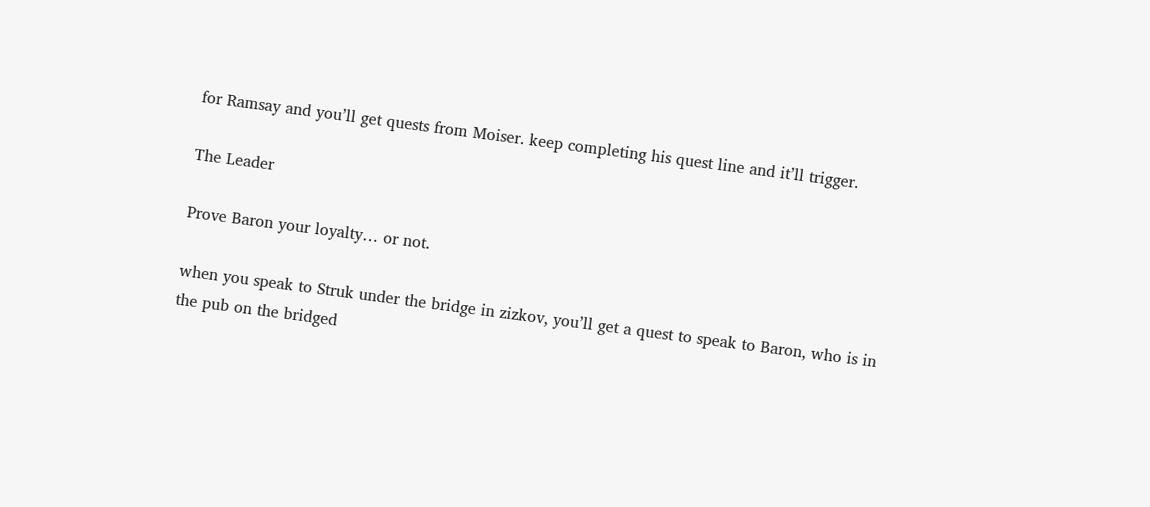for Ramsay and you’ll get quests from Moiser. keep completing his quest line and it’ll trigger.

The Leader

Prove Baron your loyalty… or not.

when you speak to Struk under the bridge in zizkov, you’ll get a quest to speak to Baron, who is in the pub on the bridged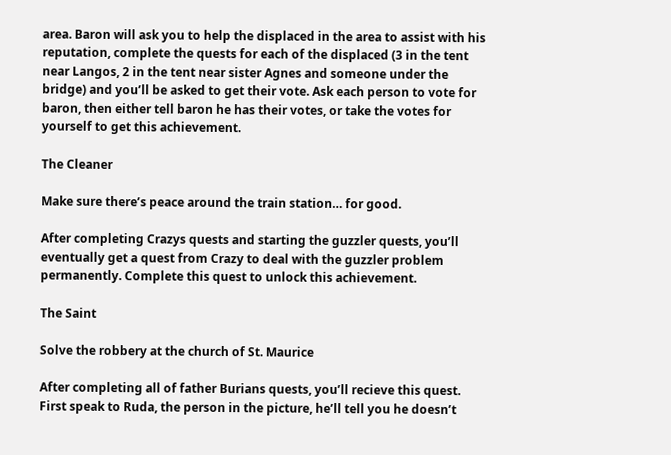area. Baron will ask you to help the displaced in the area to assist with his reputation, complete the quests for each of the displaced (3 in the tent near Langos, 2 in the tent near sister Agnes and someone under the bridge) and you’ll be asked to get their vote. Ask each person to vote for baron, then either tell baron he has their votes, or take the votes for yourself to get this achievement.

The Cleaner

Make sure there’s peace around the train station… for good.

After completing Crazys quests and starting the guzzler quests, you’ll eventually get a quest from Crazy to deal with the guzzler problem permanently. Complete this quest to unlock this achievement.

The Saint

Solve the robbery at the church of St. Maurice

After completing all of father Burians quests, you’ll recieve this quest. First speak to Ruda, the person in the picture, he’ll tell you he doesn’t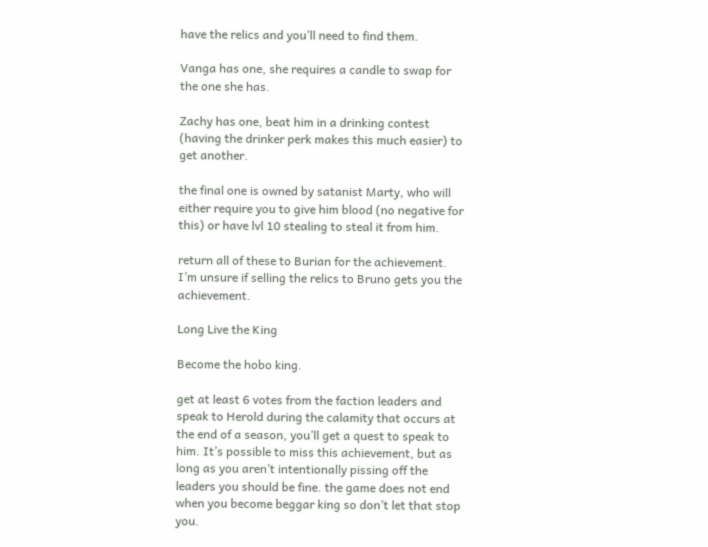have the relics and you’ll need to find them.

Vanga has one, she requires a candle to swap for the one she has.

Zachy has one, beat him in a drinking contest (having the drinker perk makes this much easier) to get another.

the final one is owned by satanist Marty, who will either require you to give him blood (no negative for this) or have lvl 10 stealing to steal it from him.

return all of these to Burian for the achievement. I’m unsure if selling the relics to Bruno gets you the achievement.

Long Live the King

Become the hobo king.

get at least 6 votes from the faction leaders and speak to Herold during the calamity that occurs at the end of a season, you’ll get a quest to speak to him. It’s possible to miss this achievement, but as long as you aren’t intentionally pissing off the leaders you should be fine. the game does not end when you become beggar king so don’t let that stop you.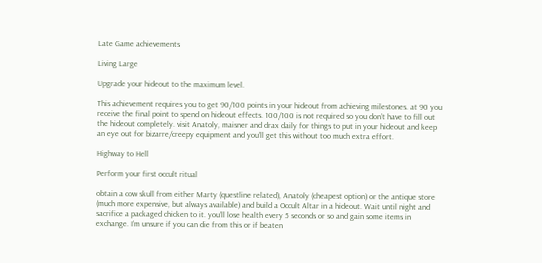Late Game achievements

Living Large

Upgrade your hideout to the maximum level.

This achievement requires you to get 90/100 points in your hideout from achieving milestones. at 90 you receive the final point to spend on hideout effects. 100/100 is not required so you don’t have to fill out the hideout completely. visit Anatoly, maisner and drax daily for things to put in your hideout and keep an eye out for bizarre/creepy equipment and you’ll get this without too much extra effort.

Highway to Hell

Perform your first occult ritual

obtain a cow skull from either Marty (questline related), Anatoly (cheapest option) or the antique store (much more expensive, but always available) and build a Occult Altar in a hideout. Wait until night and sacrifice a packaged chicken to it. you’ll lose health every 5 seconds or so and gain some items in exchange. I’m unsure if you can die from this or if beaten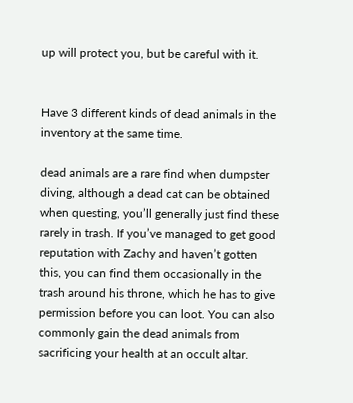up will protect you, but be careful with it.


Have 3 different kinds of dead animals in the inventory at the same time.

dead animals are a rare find when dumpster diving, although a dead cat can be obtained when questing, you’ll generally just find these rarely in trash. If you’ve managed to get good reputation with Zachy and haven’t gotten this, you can find them occasionally in the trash around his throne, which he has to give permission before you can loot. You can also commonly gain the dead animals from sacrificing your health at an occult altar.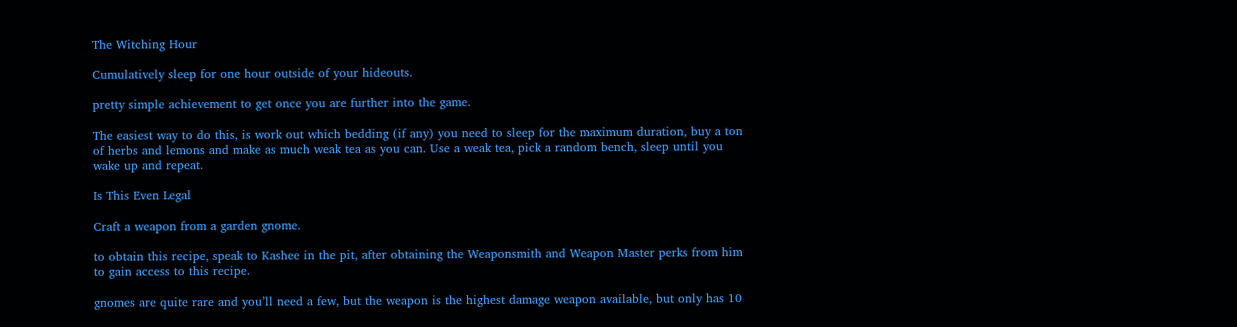The Witching Hour

Cumulatively sleep for one hour outside of your hideouts.

pretty simple achievement to get once you are further into the game.

The easiest way to do this, is work out which bedding (if any) you need to sleep for the maximum duration, buy a ton of herbs and lemons and make as much weak tea as you can. Use a weak tea, pick a random bench, sleep until you wake up and repeat.

Is This Even Legal

Craft a weapon from a garden gnome.

to obtain this recipe, speak to Kashee in the pit, after obtaining the Weaponsmith and Weapon Master perks from him to gain access to this recipe.

gnomes are quite rare and you’ll need a few, but the weapon is the highest damage weapon available, but only has 10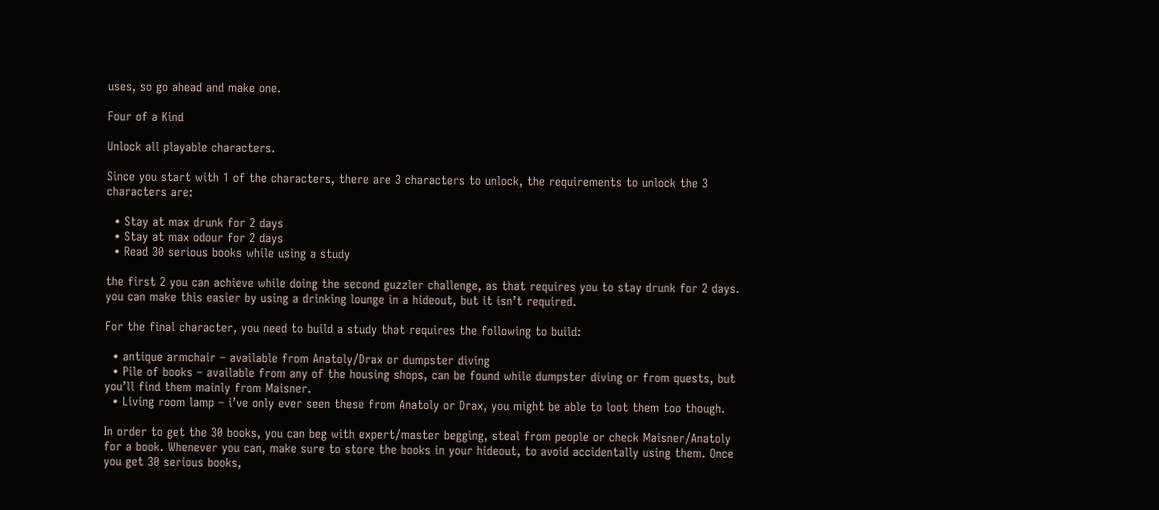uses, so go ahead and make one.

Four of a Kind

Unlock all playable characters.

Since you start with 1 of the characters, there are 3 characters to unlock, the requirements to unlock the 3 characters are:

  • Stay at max drunk for 2 days
  • Stay at max odour for 2 days
  • Read 30 serious books while using a study

the first 2 you can achieve while doing the second guzzler challenge, as that requires you to stay drunk for 2 days. you can make this easier by using a drinking lounge in a hideout, but it isn’t required.

For the final character, you need to build a study that requires the following to build:

  • antique armchair – available from Anatoly/Drax or dumpster diving
  • Pile of books – available from any of the housing shops, can be found while dumpster diving or from quests, but you’ll find them mainly from Maisner.
  • Living room lamp – i’ve only ever seen these from Anatoly or Drax, you might be able to loot them too though.

In order to get the 30 books, you can beg with expert/master begging, steal from people or check Maisner/Anatoly for a book. Whenever you can, make sure to store the books in your hideout, to avoid accidentally using them. Once you get 30 serious books,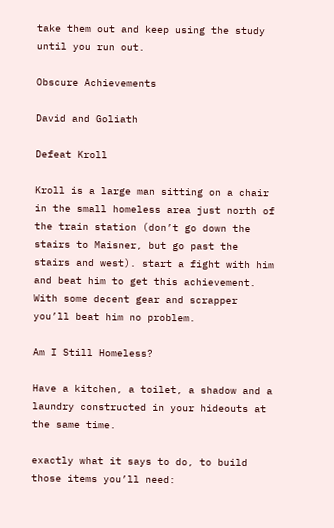take them out and keep using the study until you run out.

Obscure Achievements

David and Goliath

Defeat Kroll

Kroll is a large man sitting on a chair in the small homeless area just north of the train station (don’t go down the stairs to Maisner, but go past the stairs and west). start a fight with him and beat him to get this achievement. With some decent gear and scrapper you’ll beat him no problem.

Am I Still Homeless?

Have a kitchen, a toilet, a shadow and a laundry constructed in your hideouts at the same time.

exactly what it says to do, to build those items you’ll need: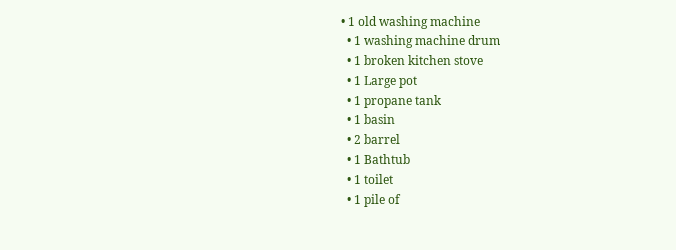• 1 old washing machine
  • 1 washing machine drum
  • 1 broken kitchen stove
  • 1 Large pot
  • 1 propane tank
  • 1 basin
  • 2 barrel
  • 1 Bathtub
  • 1 toilet
  • 1 pile of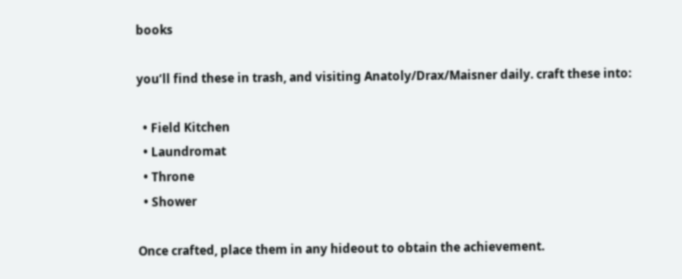books

you’ll find these in trash, and visiting Anatoly/Drax/Maisner daily. craft these into:

  • Field Kitchen
  • Laundromat
  • Throne
  • Shower

Once crafted, place them in any hideout to obtain the achievement.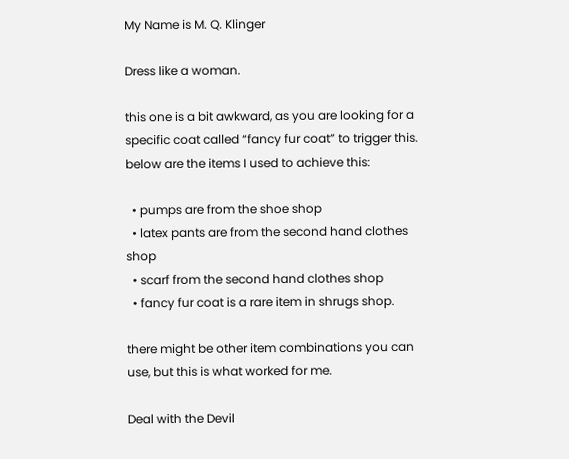My Name is M. Q. Klinger

Dress like a woman.

this one is a bit awkward, as you are looking for a specific coat called “fancy fur coat” to trigger this. below are the items I used to achieve this:

  • pumps are from the shoe shop
  • latex pants are from the second hand clothes shop
  • scarf from the second hand clothes shop
  • fancy fur coat is a rare item in shrugs shop.

there might be other item combinations you can use, but this is what worked for me.

Deal with the Devil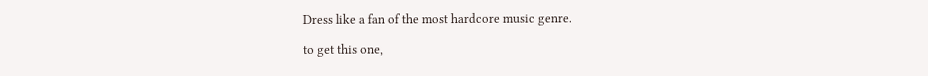Dress like a fan of the most hardcore music genre.

to get this one,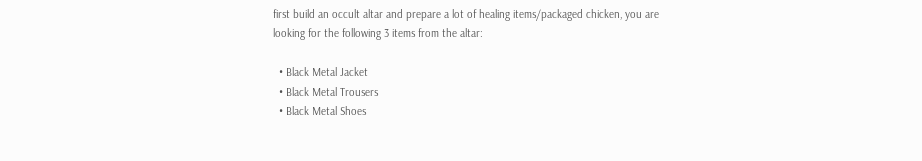first build an occult altar and prepare a lot of healing items/packaged chicken, you are looking for the following 3 items from the altar:

  • Black Metal Jacket
  • Black Metal Trousers
  • Black Metal Shoes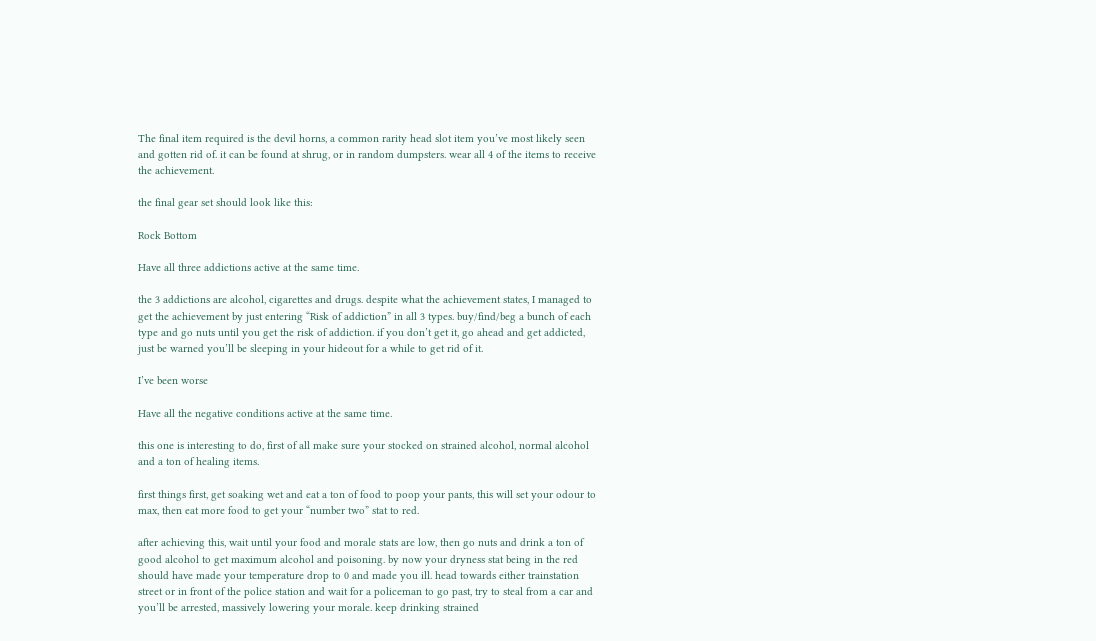The final item required is the devil horns, a common rarity head slot item you’ve most likely seen and gotten rid of. it can be found at shrug, or in random dumpsters. wear all 4 of the items to receive the achievement.

the final gear set should look like this:

Rock Bottom

Have all three addictions active at the same time.

the 3 addictions are alcohol, cigarettes and drugs. despite what the achievement states, I managed to get the achievement by just entering “Risk of addiction” in all 3 types. buy/find/beg a bunch of each type and go nuts until you get the risk of addiction. if you don’t get it, go ahead and get addicted, just be warned you’ll be sleeping in your hideout for a while to get rid of it.

I’ve been worse

Have all the negative conditions active at the same time.

this one is interesting to do, first of all make sure your stocked on strained alcohol, normal alcohol and a ton of healing items.

first things first, get soaking wet and eat a ton of food to poop your pants, this will set your odour to max, then eat more food to get your “number two” stat to red.

after achieving this, wait until your food and morale stats are low, then go nuts and drink a ton of good alcohol to get maximum alcohol and poisoning. by now your dryness stat being in the red should have made your temperature drop to 0 and made you ill. head towards either trainstation street or in front of the police station and wait for a policeman to go past, try to steal from a car and you’ll be arrested, massively lowering your morale. keep drinking strained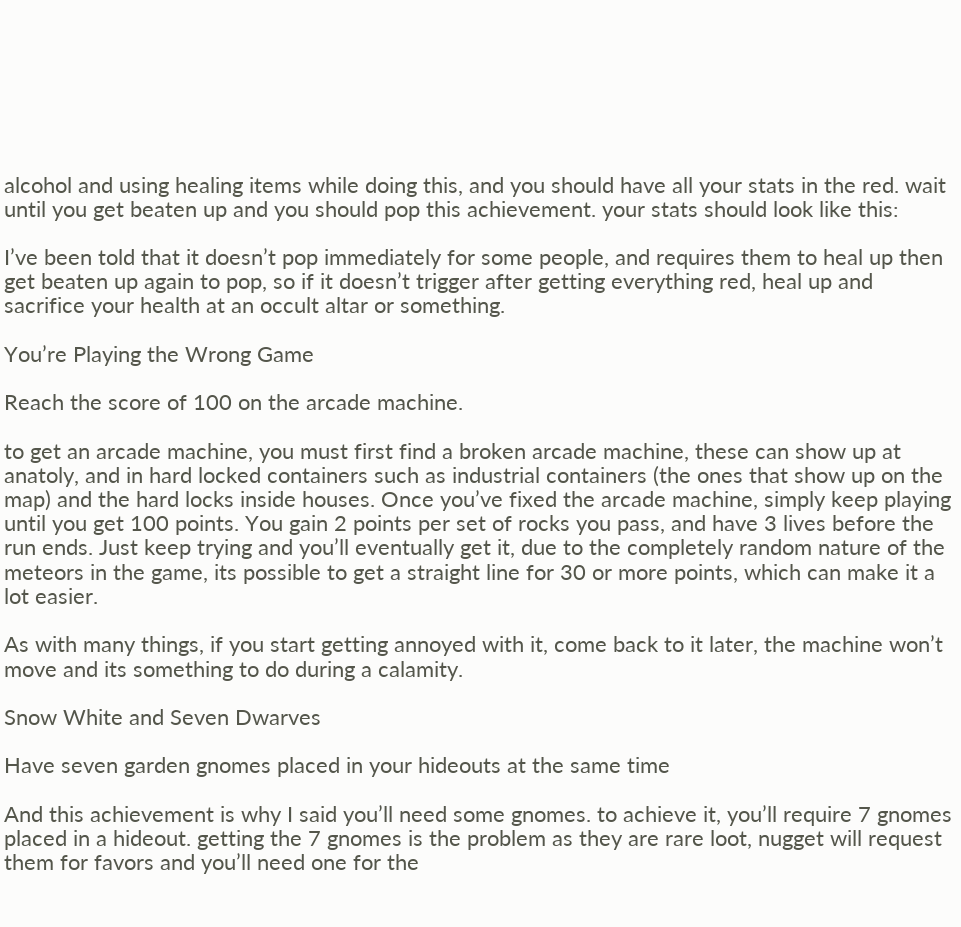alcohol and using healing items while doing this, and you should have all your stats in the red. wait until you get beaten up and you should pop this achievement. your stats should look like this:

I’ve been told that it doesn’t pop immediately for some people, and requires them to heal up then get beaten up again to pop, so if it doesn’t trigger after getting everything red, heal up and sacrifice your health at an occult altar or something.

You’re Playing the Wrong Game

Reach the score of 100 on the arcade machine.

to get an arcade machine, you must first find a broken arcade machine, these can show up at anatoly, and in hard locked containers such as industrial containers (the ones that show up on the map) and the hard locks inside houses. Once you’ve fixed the arcade machine, simply keep playing until you get 100 points. You gain 2 points per set of rocks you pass, and have 3 lives before the run ends. Just keep trying and you’ll eventually get it, due to the completely random nature of the meteors in the game, its possible to get a straight line for 30 or more points, which can make it a lot easier.

As with many things, if you start getting annoyed with it, come back to it later, the machine won’t move and its something to do during a calamity.

Snow White and Seven Dwarves

Have seven garden gnomes placed in your hideouts at the same time

And this achievement is why I said you’ll need some gnomes. to achieve it, you’ll require 7 gnomes placed in a hideout. getting the 7 gnomes is the problem as they are rare loot, nugget will request them for favors and you’ll need one for the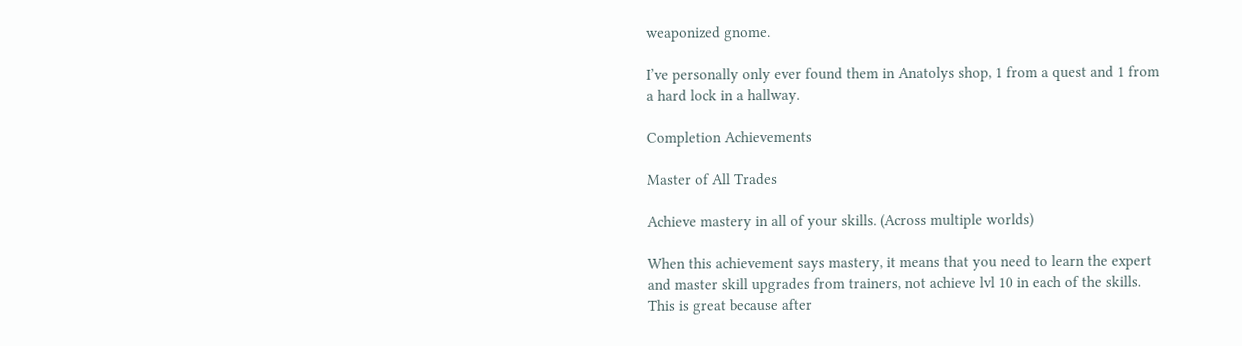weaponized gnome.

I’ve personally only ever found them in Anatolys shop, 1 from a quest and 1 from a hard lock in a hallway.

Completion Achievements

Master of All Trades

Achieve mastery in all of your skills. (Across multiple worlds)

When this achievement says mastery, it means that you need to learn the expert and master skill upgrades from trainers, not achieve lvl 10 in each of the skills. This is great because after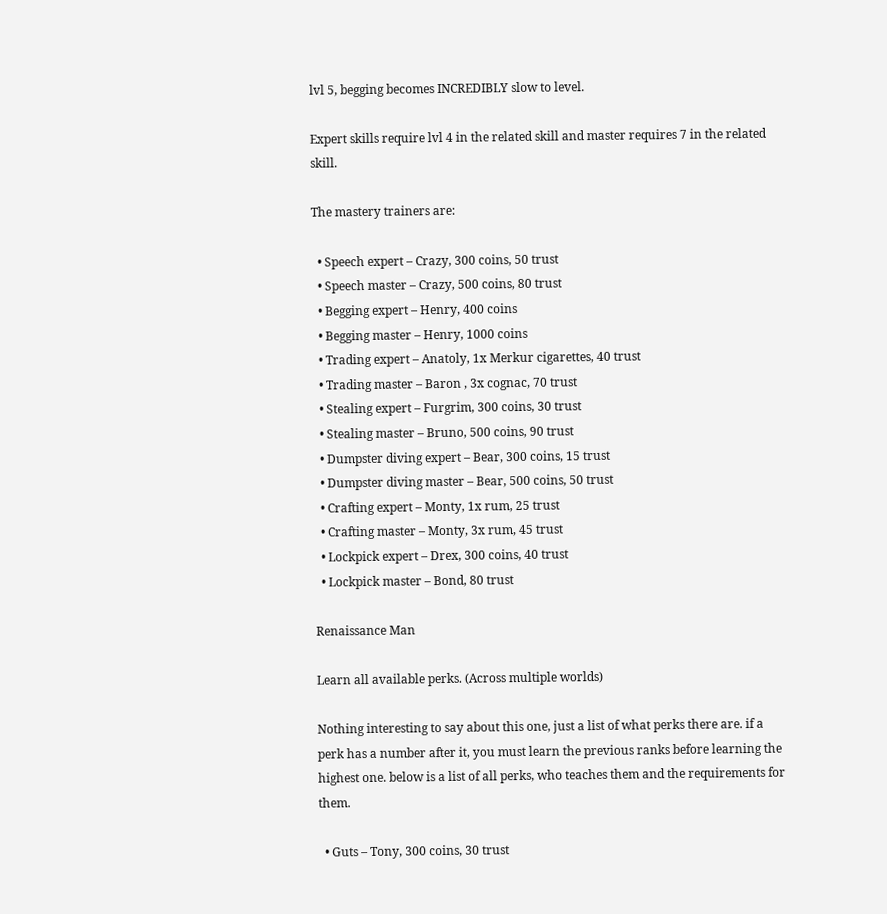lvl 5, begging becomes INCREDIBLY slow to level.

Expert skills require lvl 4 in the related skill and master requires 7 in the related skill.

The mastery trainers are:

  • Speech expert – Crazy, 300 coins, 50 trust
  • Speech master – Crazy, 500 coins, 80 trust
  • Begging expert – Henry, 400 coins
  • Begging master – Henry, 1000 coins
  • Trading expert – Anatoly, 1x Merkur cigarettes, 40 trust
  • Trading master – Baron , 3x cognac, 70 trust
  • Stealing expert – Furgrim, 300 coins, 30 trust
  • Stealing master – Bruno, 500 coins, 90 trust
  • Dumpster diving expert – Bear, 300 coins, 15 trust
  • Dumpster diving master – Bear, 500 coins, 50 trust
  • Crafting expert – Monty, 1x rum, 25 trust
  • Crafting master – Monty, 3x rum, 45 trust
  • Lockpick expert – Drex, 300 coins, 40 trust
  • Lockpick master – Bond, 80 trust

Renaissance Man

Learn all available perks. (Across multiple worlds)

Nothing interesting to say about this one, just a list of what perks there are. if a perk has a number after it, you must learn the previous ranks before learning the highest one. below is a list of all perks, who teaches them and the requirements for them.

  • Guts – Tony, 300 coins, 30 trust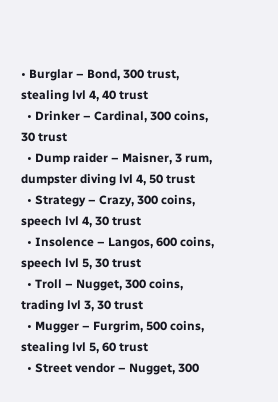• Burglar – Bond, 300 trust, stealing lvl 4, 40 trust
  • Drinker – Cardinal, 300 coins, 30 trust
  • Dump raider – Maisner, 3 rum, dumpster diving lvl 4, 50 trust
  • Strategy – Crazy, 300 coins, speech lvl 4, 30 trust
  • Insolence – Langos, 600 coins, speech lvl 5, 30 trust
  • Troll – Nugget, 300 coins, trading lvl 3, 30 trust
  • Mugger – Furgrim, 500 coins, stealing lvl 5, 60 trust
  • Street vendor – Nugget, 300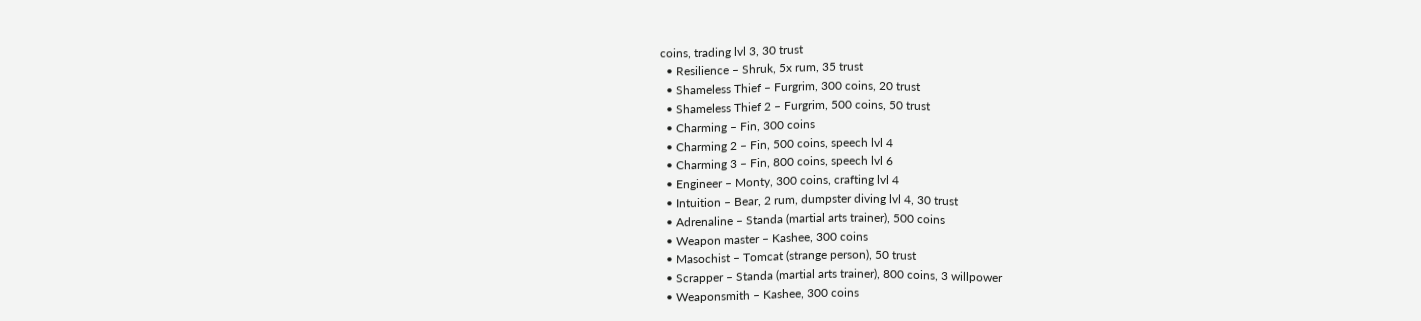coins, trading lvl 3, 30 trust
  • Resilience – Shruk, 5x rum, 35 trust
  • Shameless Thief – Furgrim, 300 coins, 20 trust
  • Shameless Thief 2 – Furgrim, 500 coins, 50 trust
  • Charming – Fin, 300 coins
  • Charming 2 – Fin, 500 coins, speech lvl 4
  • Charming 3 – Fin, 800 coins, speech lvl 6
  • Engineer – Monty, 300 coins, crafting lvl 4
  • Intuition – Bear, 2 rum, dumpster diving lvl 4, 30 trust
  • Adrenaline – Standa (martial arts trainer), 500 coins
  • Weapon master – Kashee, 300 coins
  • Masochist – Tomcat (strange person), 50 trust
  • Scrapper – Standa (martial arts trainer), 800 coins, 3 willpower
  • Weaponsmith – Kashee, 300 coins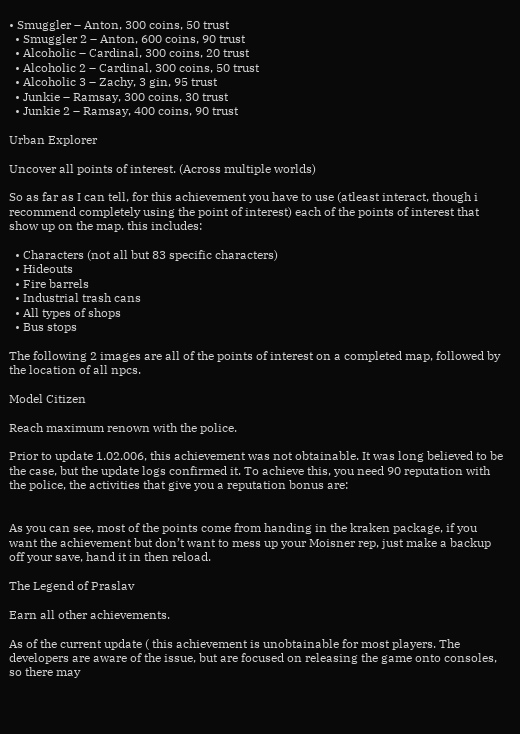• Smuggler – Anton, 300 coins, 50 trust
  • Smuggler 2 – Anton, 600 coins, 90 trust
  • Alcoholic – Cardinal, 300 coins, 20 trust
  • Alcoholic 2 – Cardinal, 300 coins, 50 trust
  • Alcoholic 3 – Zachy, 3 gin, 95 trust
  • Junkie – Ramsay, 300 coins, 30 trust
  • Junkie 2 – Ramsay, 400 coins, 90 trust

Urban Explorer

Uncover all points of interest. (Across multiple worlds)

So as far as I can tell, for this achievement you have to use (atleast interact, though i recommend completely using the point of interest) each of the points of interest that show up on the map. this includes:

  • Characters (not all but 83 specific characters)
  • Hideouts
  • Fire barrels
  • Industrial trash cans
  • All types of shops
  • Bus stops

The following 2 images are all of the points of interest on a completed map, followed by the location of all npcs.

Model Citizen

Reach maximum renown with the police.

Prior to update 1.02.006, this achievement was not obtainable. It was long believed to be the case, but the update logs confirmed it. To achieve this, you need 90 reputation with the police, the activities that give you a reputation bonus are:


As you can see, most of the points come from handing in the kraken package, if you want the achievement but don’t want to mess up your Moisner rep, just make a backup off your save, hand it in then reload.

The Legend of Praslav

Earn all other achievements.

As of the current update ( this achievement is unobtainable for most players. The developers are aware of the issue, but are focused on releasing the game onto consoles, so there may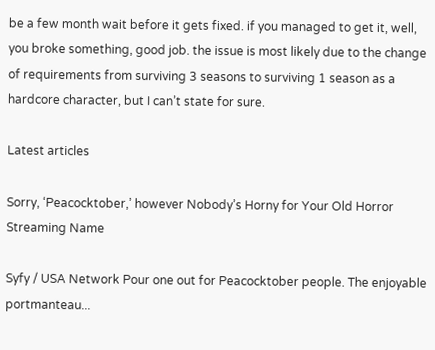be a few month wait before it gets fixed. if you managed to get it, well, you broke something, good job. the issue is most likely due to the change of requirements from surviving 3 seasons to surviving 1 season as a hardcore character, but I can’t state for sure.

Latest articles

Sorry, ‘Peacocktober,’ however Nobody’s Horny for Your Old Horror Streaming Name

Syfy / USA Network Pour one out for Peacocktober people. The enjoyable portmanteau...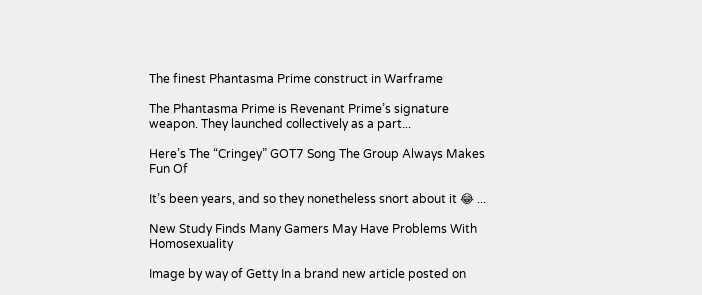The finest Phantasma Prime construct in Warframe

The Phantasma Prime is Revenant Prime’s signature weapon. They launched collectively as a part...

Here’s The “Cringey” GOT7 Song The Group Always Makes Fun Of

It’s been years, and so they nonetheless snort about it 😂 ...

New Study Finds Many Gamers May Have Problems With Homosexuality

Image by way of Getty In a brand new article posted on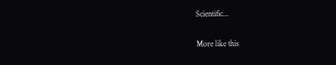Scientific...

More like this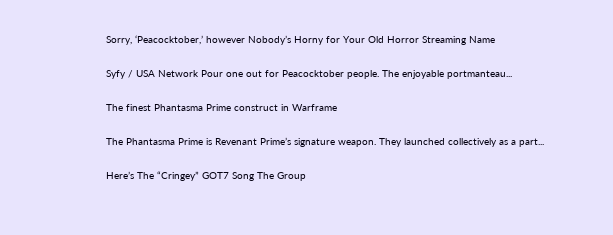Sorry, ‘Peacocktober,’ however Nobody’s Horny for Your Old Horror Streaming Name

Syfy / USA Network Pour one out for Peacocktober people. The enjoyable portmanteau...

The finest Phantasma Prime construct in Warframe

The Phantasma Prime is Revenant Prime’s signature weapon. They launched collectively as a part...

Here’s The “Cringey” GOT7 Song The Group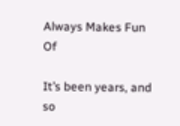Always Makes Fun Of

It’s been years, and so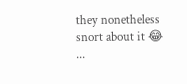they nonetheless snort about it 😂 ...